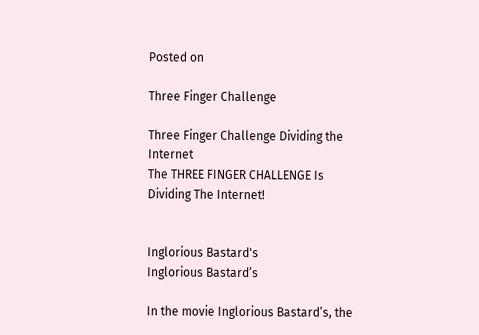Posted on

Three Finger Challenge

Three Finger Challenge Dividing the Internet
The THREE FINGER CHALLENGE Is Dividing The Internet!


Inglorious Bastard's
Inglorious Bastard’s

In the movie Inglorious Bastard’s, the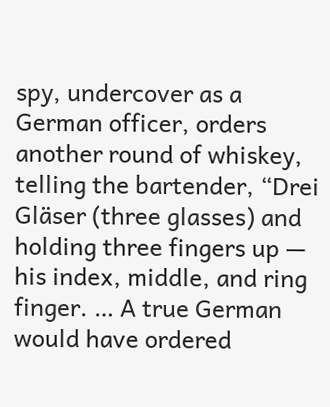spy, undercover as a German officer, orders another round of whiskey, telling the bartender, “Drei Gläser (three glasses) and holding three fingers up — his index, middle, and ring finger. … A true German would have ordered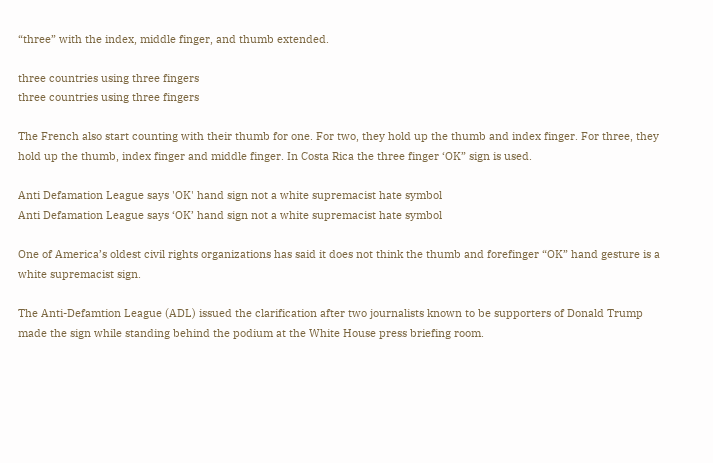“three” with the index, middle finger, and thumb extended.

three countries using three fingers
three countries using three fingers

The French also start counting with their thumb for one. For two, they hold up the thumb and index finger. For three, they hold up the thumb, index finger and middle finger. In Costa Rica the three finger ‘OK” sign is used.

Anti Defamation League says 'OK' hand sign not a white supremacist hate symbol
Anti Defamation League says ‘OK’ hand sign not a white supremacist hate symbol

One of America’s oldest civil rights organizations has said it does not think the thumb and forefinger “OK” hand gesture is a white supremacist sign.

The Anti-Defamtion League (ADL) issued the clarification after two journalists known to be supporters of Donald Trump made the sign while standing behind the podium at the White House press briefing room.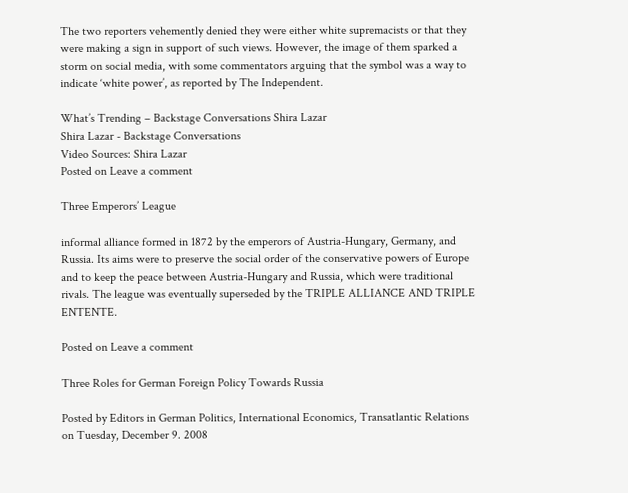The two reporters vehemently denied they were either white supremacists or that they were making a sign in support of such views. However, the image of them sparked a storm on social media, with some commentators arguing that the symbol was a way to indicate ‘white power’, as reported by The Independent.

What’s Trending – Backstage Conversations Shira Lazar
Shira Lazar - Backstage Conversations
Video Sources: Shira Lazar
Posted on Leave a comment

Three Emperors’ League

informal alliance formed in 1872 by the emperors of Austria-Hungary, Germany, and Russia. Its aims were to preserve the social order of the conservative powers of Europe and to keep the peace between Austria-Hungary and Russia, which were traditional rivals. The league was eventually superseded by the TRIPLE ALLIANCE AND TRIPLE ENTENTE.

Posted on Leave a comment

Three Roles for German Foreign Policy Towards Russia

Posted by Editors in German Politics, International Economics, Transatlantic Relations on Tuesday, December 9. 2008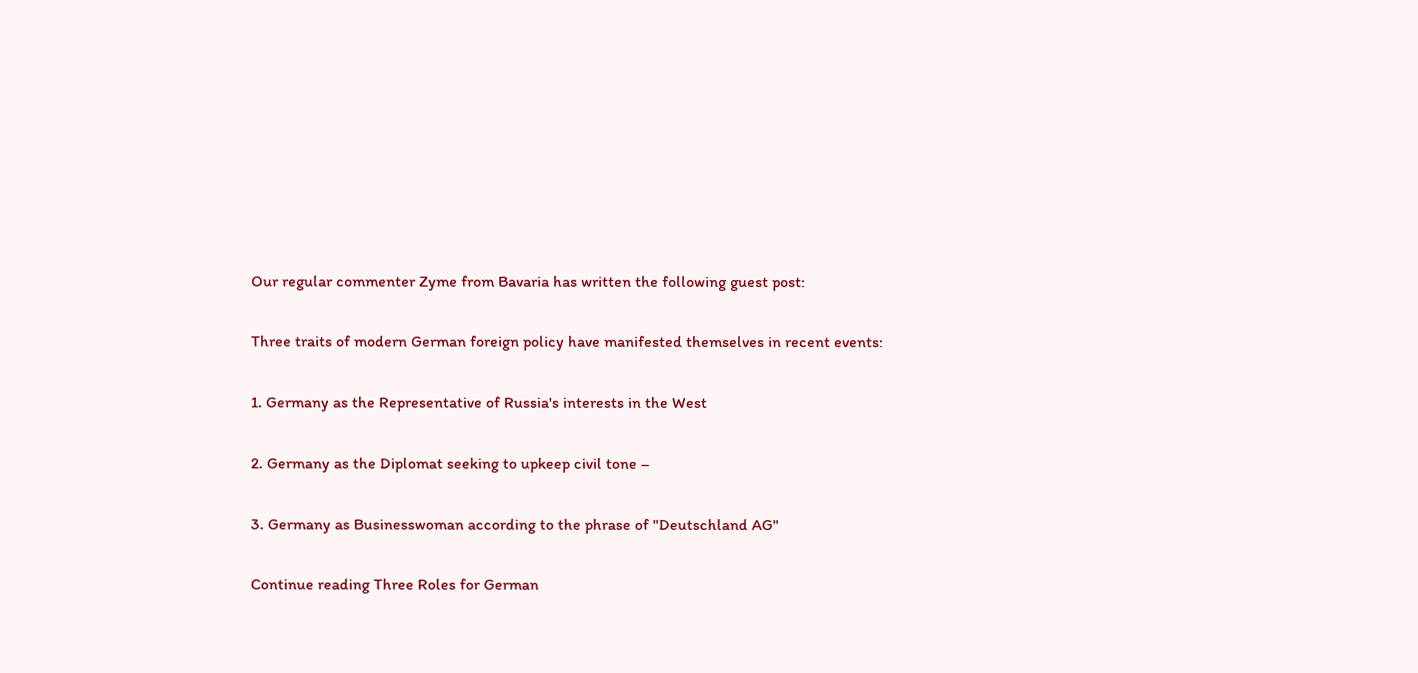Our regular commenter Zyme from Bavaria has written the following guest post:

Three traits of modern German foreign policy have manifested themselves in recent events:

1. Germany as the Representative of Russia's interests in the West

2. Germany as the Diplomat seeking to upkeep civil tone –

3. Germany as Businesswoman according to the phrase of "Deutschland AG"

Continue reading Three Roles for German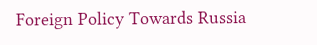Foreign Policy Towards Russia